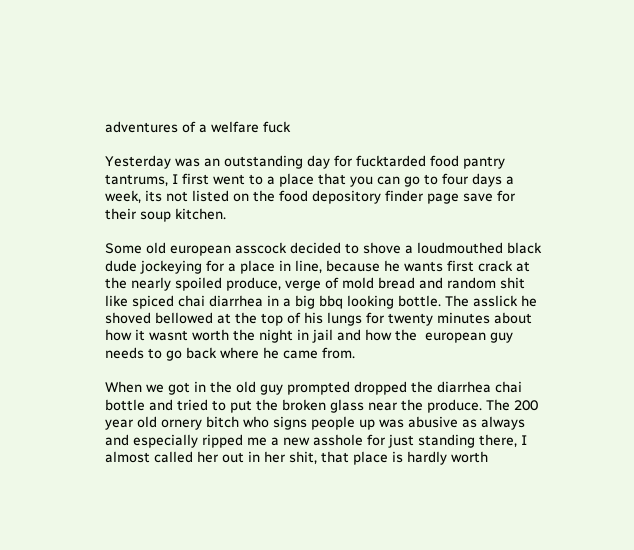adventures of a welfare fuck

Yesterday was an outstanding day for fucktarded food pantry tantrums, I first went to a place that you can go to four days a week, its not listed on the food depository finder page save for their soup kitchen.

Some old european asscock decided to shove a loudmouthed black dude jockeying for a place in line, because he wants first crack at the nearly spoiled produce, verge of mold bread and random shit like spiced chai diarrhea in a big bbq looking bottle. The asslick he shoved bellowed at the top of his lungs for twenty minutes about how it wasnt worth the night in jail and how the  european guy needs to go back where he came from.

When we got in the old guy prompted dropped the diarrhea chai bottle and tried to put the broken glass near the produce. The 200 year old ornery bitch who signs people up was abusive as always and especially ripped me a new asshole for just standing there, I almost called her out in her shit, that place is hardly worth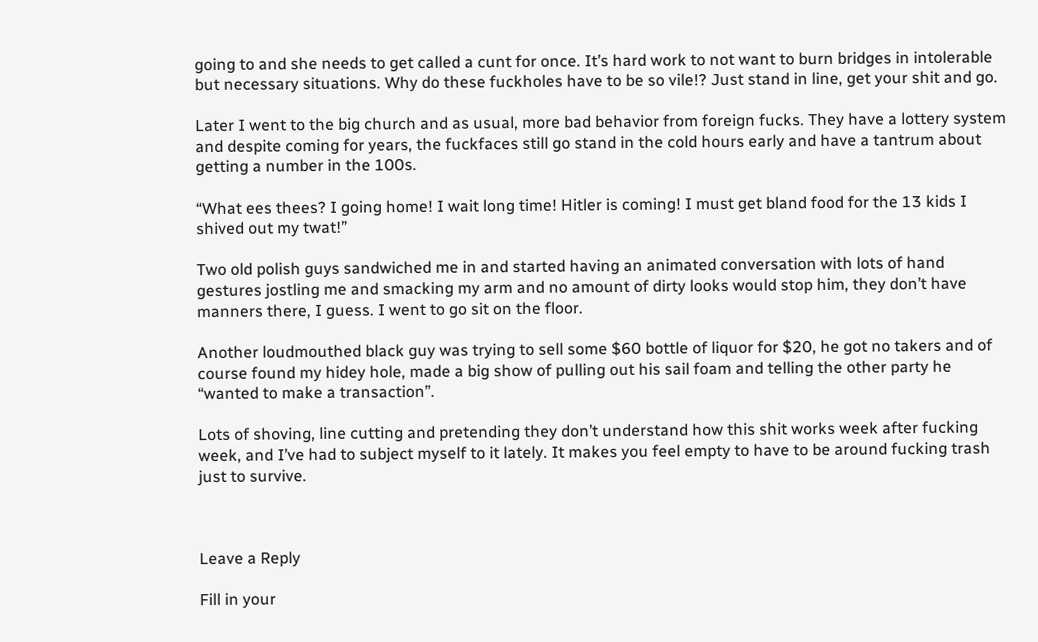going to and she needs to get called a cunt for once. It’s hard work to not want to burn bridges in intolerable but necessary situations. Why do these fuckholes have to be so vile!? Just stand in line, get your shit and go.

Later I went to the big church and as usual, more bad behavior from foreign fucks. They have a lottery system and despite coming for years, the fuckfaces still go stand in the cold hours early and have a tantrum about getting a number in the 100s.

“What ees thees? I going home! I wait long time! Hitler is coming! I must get bland food for the 13 kids I shived out my twat!”

Two old polish guys sandwiched me in and started having an animated conversation with lots of hand gestures jostling me and smacking my arm and no amount of dirty looks would stop him, they don’t have manners there, I guess. I went to go sit on the floor.

Another loudmouthed black guy was trying to sell some $60 bottle of liquor for $20, he got no takers and of course found my hidey hole, made a big show of pulling out his sail foam and telling the other party he “wanted to make a transaction”.

Lots of shoving, line cutting and pretending they don’t understand how this shit works week after fucking week, and I’ve had to subject myself to it lately. It makes you feel empty to have to be around fucking trash just to survive.



Leave a Reply

Fill in your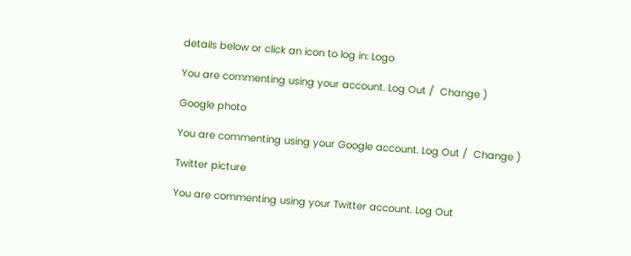details below or click an icon to log in: Logo

You are commenting using your account. Log Out /  Change )

Google photo

You are commenting using your Google account. Log Out /  Change )

Twitter picture

You are commenting using your Twitter account. Log Out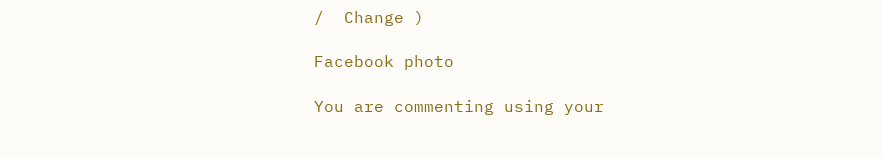/  Change )

Facebook photo

You are commenting using your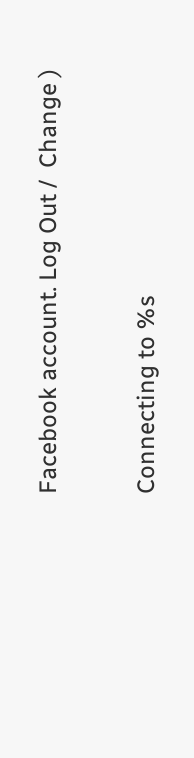Facebook account. Log Out /  Change )

Connecting to %s